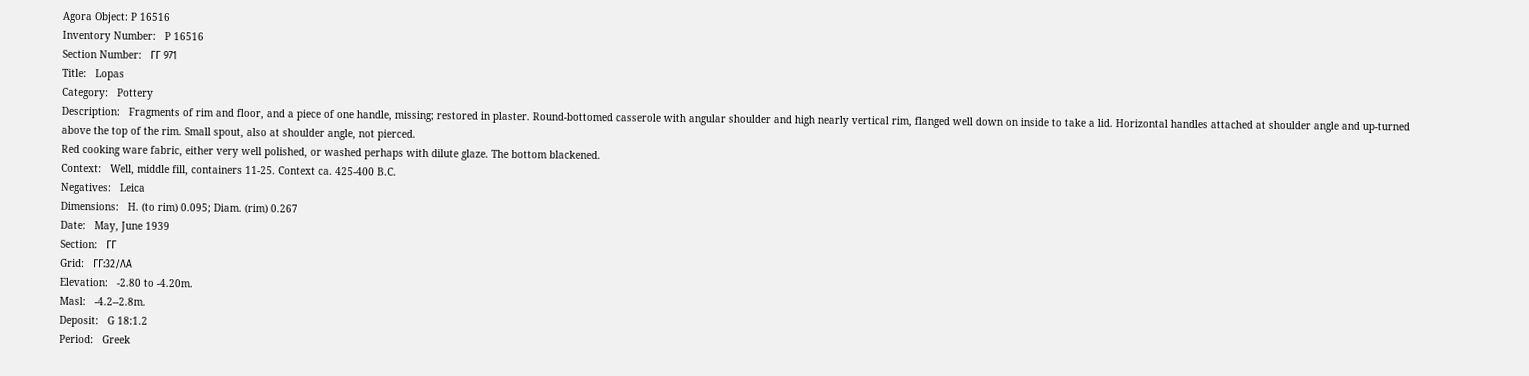Agora Object: P 16516
Inventory Number:   P 16516
Section Number:   ΓΓ 971
Title:   Lopas
Category:   Pottery
Description:   Fragments of rim and floor, and a piece of one handle, missing; restored in plaster. Round-bottomed casserole with angular shoulder and high nearly vertical rim, flanged well down on inside to take a lid. Horizontal handles attached at shoulder angle and up-turned above the top of the rim. Small spout, also at shoulder angle, not pierced.
Red cooking ware fabric, either very well polished, or washed perhaps with dilute glaze. The bottom blackened.
Context:   Well, middle fill, containers 11-25. Context ca. 425-400 B.C.
Negatives:   Leica
Dimensions:   H. (to rim) 0.095; Diam. (rim) 0.267
Date:   May, June 1939
Section:   ΓΓ
Grid:   ΓΓ:32/ΛΑ
Elevation:   -2.80 to -4.20m.
Masl:   -4.2--2.8m.
Deposit:   G 18:1.2
Period:   Greek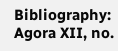Bibliography:   Agora XII, no.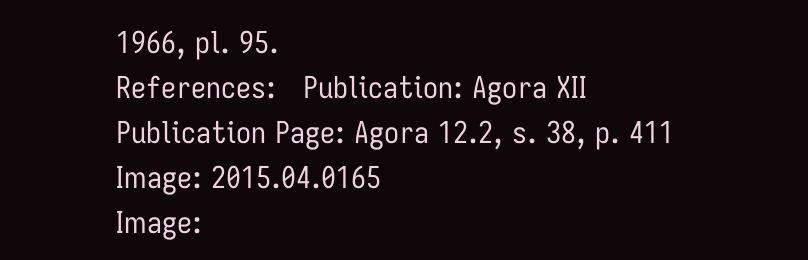1966, pl. 95.
References:   Publication: Agora XII
Publication Page: Agora 12.2, s. 38, p. 411
Image: 2015.04.0165
Image: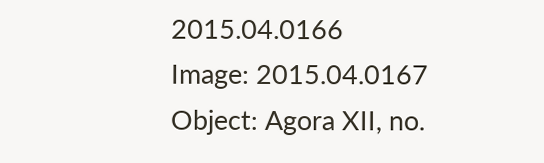2015.04.0166
Image: 2015.04.0167
Object: Agora XII, no.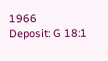1966
Deposit: G 18:1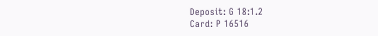Deposit: G 18:1.2
Card: P 16516